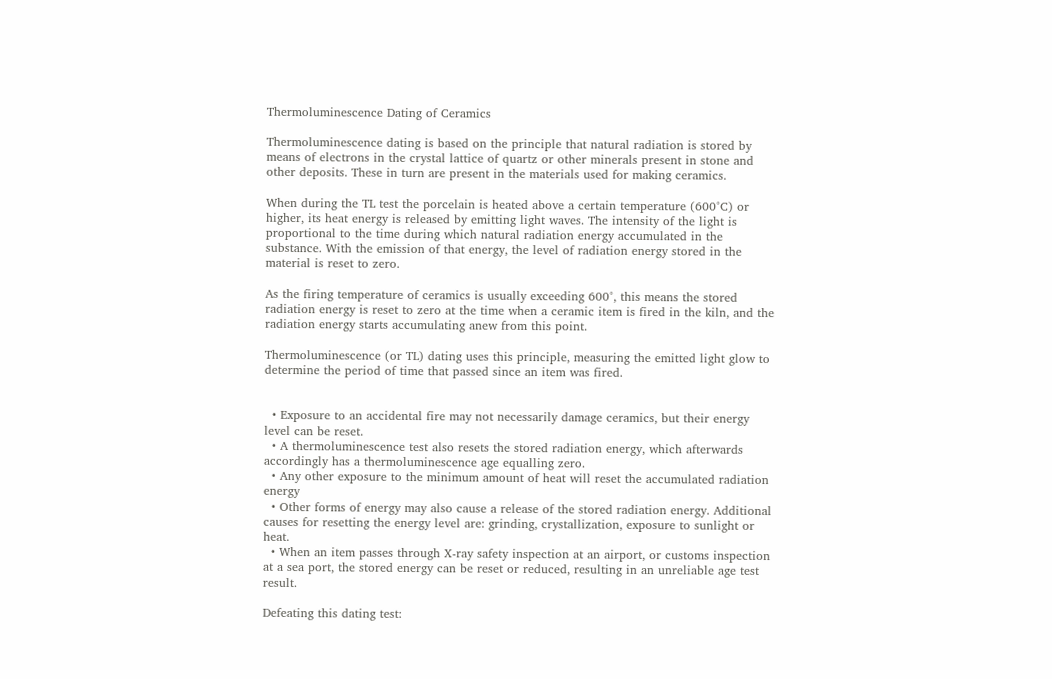Thermoluminescence Dating of Ceramics

Thermoluminescence dating is based on the principle that natural radiation is stored by means of electrons in the crystal lattice of quartz or other minerals present in stone and other deposits. These in turn are present in the materials used for making ceramics.

When during the TL test the porcelain is heated above a certain temperature (600°C) or higher, its heat energy is released by emitting light waves. The intensity of the light is proportional to the time during which natural radiation energy accumulated in the substance. With the emission of that energy, the level of radiation energy stored in the material is reset to zero.

As the firing temperature of ceramics is usually exceeding 600°, this means the stored radiation energy is reset to zero at the time when a ceramic item is fired in the kiln, and the radiation energy starts accumulating anew from this point.

Thermoluminescence (or TL) dating uses this principle, measuring the emitted light glow to determine the period of time that passed since an item was fired.


  • Exposure to an accidental fire may not necessarily damage ceramics, but their energy level can be reset.
  • A thermoluminescence test also resets the stored radiation energy, which afterwards accordingly has a thermoluminescence age equalling zero.
  • Any other exposure to the minimum amount of heat will reset the accumulated radiation energy
  • Other forms of energy may also cause a release of the stored radiation energy. Additional causes for resetting the energy level are: grinding, crystallization, exposure to sunlight or heat.
  • When an item passes through X-ray safety inspection at an airport, or customs inspection at a sea port, the stored energy can be reset or reduced, resulting in an unreliable age test result.

Defeating this dating test: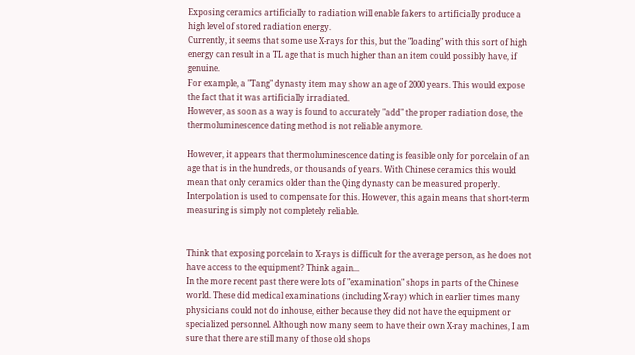Exposing ceramics artificially to radiation will enable fakers to artificially produce a high level of stored radiation energy.
Currently, it seems that some use X-rays for this, but the "loading" with this sort of high energy can result in a TL age that is much higher than an item could possibly have, if genuine.
For example, a "Tang" dynasty item may show an age of 2000 years. This would expose the fact that it was artificially irradiated.
However, as soon as a way is found to accurately "add" the proper radiation dose, the thermoluminescence dating method is not reliable anymore.

However, it appears that thermoluminescence dating is feasible only for porcelain of an age that is in the hundreds, or thousands of years. With Chinese ceramics this would mean that only ceramics older than the Qing dynasty can be measured properly. Interpolation is used to compensate for this. However, this again means that short-term measuring is simply not completely reliable.


Think that exposing porcelain to X-rays is difficult for the average person, as he does not have access to the equipment? Think again...
In the more recent past there were lots of "examination" shops in parts of the Chinese world. These did medical examinations (including X-ray) which in earlier times many physicians could not do inhouse, either because they did not have the equipment or specialized personnel. Although now many seem to have their own X-ray machines, I am sure that there are still many of those old shops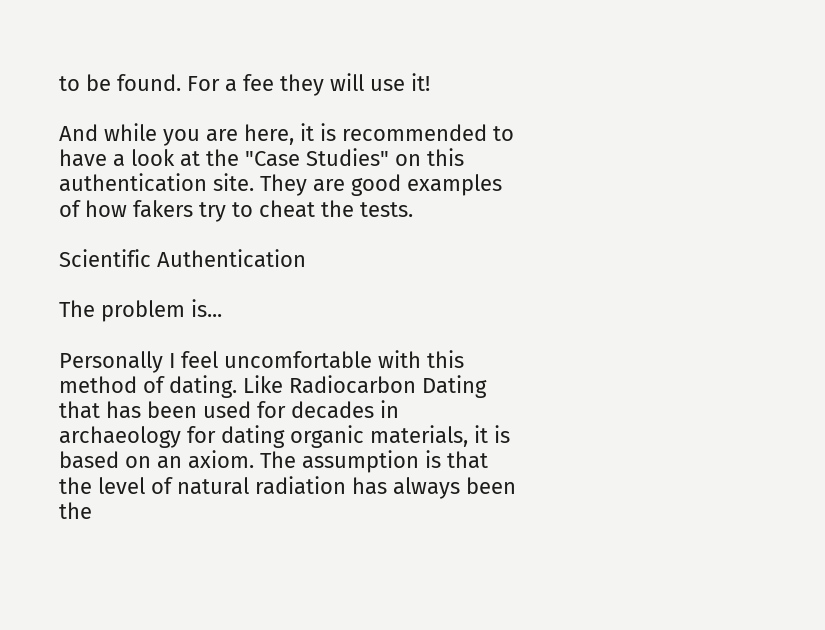to be found. For a fee they will use it!

And while you are here, it is recommended to have a look at the "Case Studies" on this authentication site. They are good examples of how fakers try to cheat the tests.

Scientific Authentication

The problem is...

Personally I feel uncomfortable with this method of dating. Like Radiocarbon Dating that has been used for decades in archaeology for dating organic materials, it is based on an axiom. The assumption is that the level of natural radiation has always been the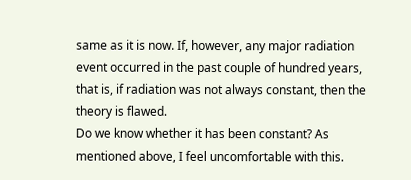same as it is now. If, however, any major radiation event occurred in the past couple of hundred years, that is, if radiation was not always constant, then the theory is flawed.
Do we know whether it has been constant? As mentioned above, I feel uncomfortable with this.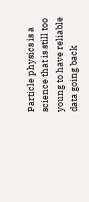Particle physics is a science that is still too young to have reliable data going back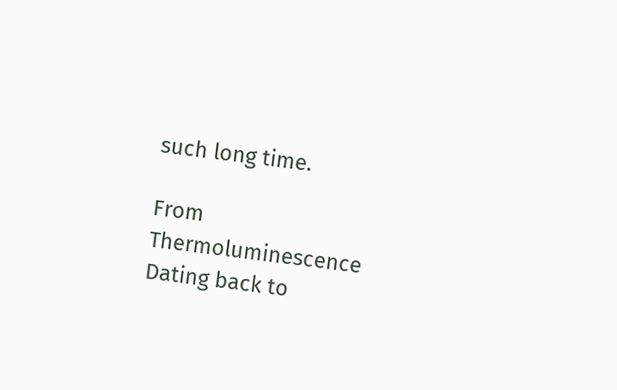such long time.

From Thermoluminescence Dating back to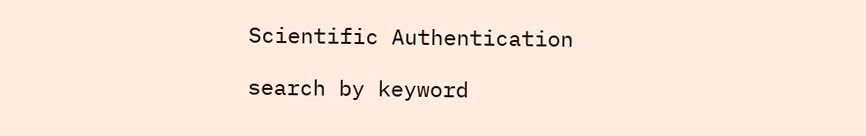Scientific Authentication

search by keyword